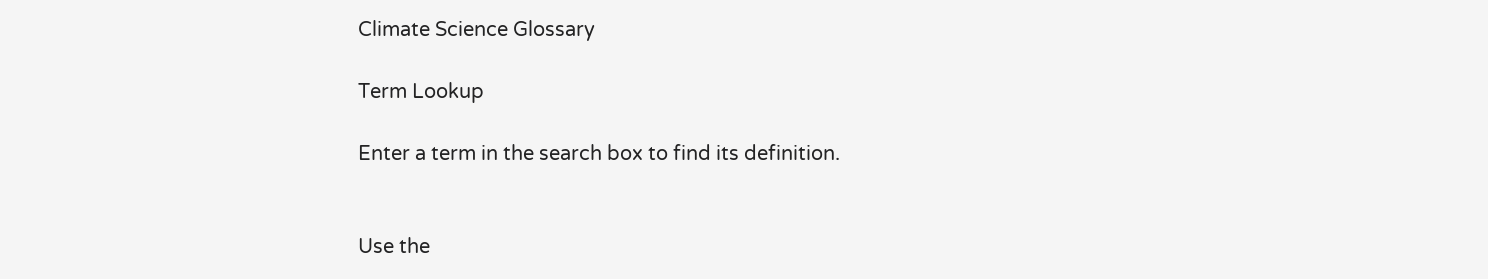Climate Science Glossary

Term Lookup

Enter a term in the search box to find its definition.


Use the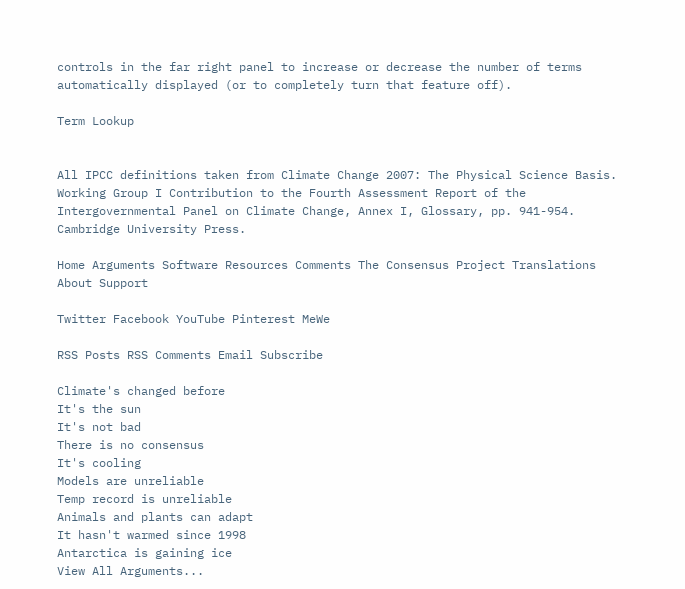controls in the far right panel to increase or decrease the number of terms automatically displayed (or to completely turn that feature off).

Term Lookup


All IPCC definitions taken from Climate Change 2007: The Physical Science Basis. Working Group I Contribution to the Fourth Assessment Report of the Intergovernmental Panel on Climate Change, Annex I, Glossary, pp. 941-954. Cambridge University Press.

Home Arguments Software Resources Comments The Consensus Project Translations About Support

Twitter Facebook YouTube Pinterest MeWe

RSS Posts RSS Comments Email Subscribe

Climate's changed before
It's the sun
It's not bad
There is no consensus
It's cooling
Models are unreliable
Temp record is unreliable
Animals and plants can adapt
It hasn't warmed since 1998
Antarctica is gaining ice
View All Arguments...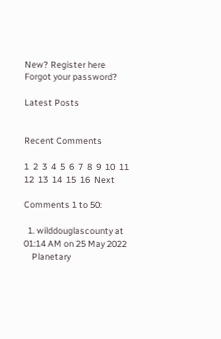New? Register here
Forgot your password?

Latest Posts


Recent Comments

1  2  3  4  5  6  7  8  9  10  11  12  13  14  15  16  Next

Comments 1 to 50:

  1. wilddouglascounty at 01:14 AM on 25 May 2022
    Planetary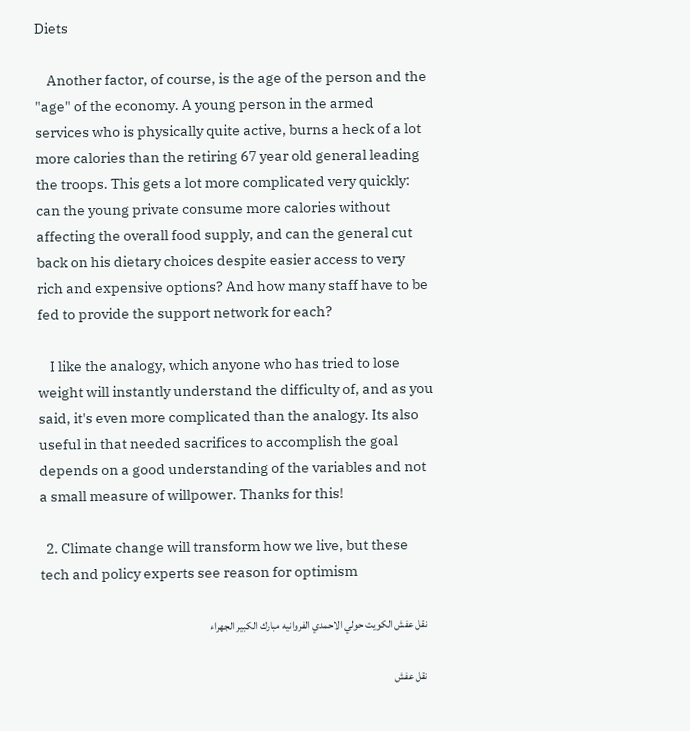Diets

    Another factor, of course, is the age of the person and the "age" of the economy. A young person in the armed services who is physically quite active, burns a heck of a lot more calories than the retiring 67 year old general leading the troops. This gets a lot more complicated very quickly: can the young private consume more calories without affecting the overall food supply, and can the general cut back on his dietary choices despite easier access to very rich and expensive options? And how many staff have to be fed to provide the support network for each?

    I like the analogy, which anyone who has tried to lose weight will instantly understand the difficulty of, and as you said, it's even more complicated than the analogy. Its also useful in that needed sacrifices to accomplish the goal depends on a good understanding of the variables and not a small measure of willpower. Thanks for this!

  2. Climate change will transform how we live, but these tech and policy experts see reason for optimism

    نقل عفش الكويت حولي الاحمدي الفروانيه مبارك الكبير الجهراء

    نقل عفش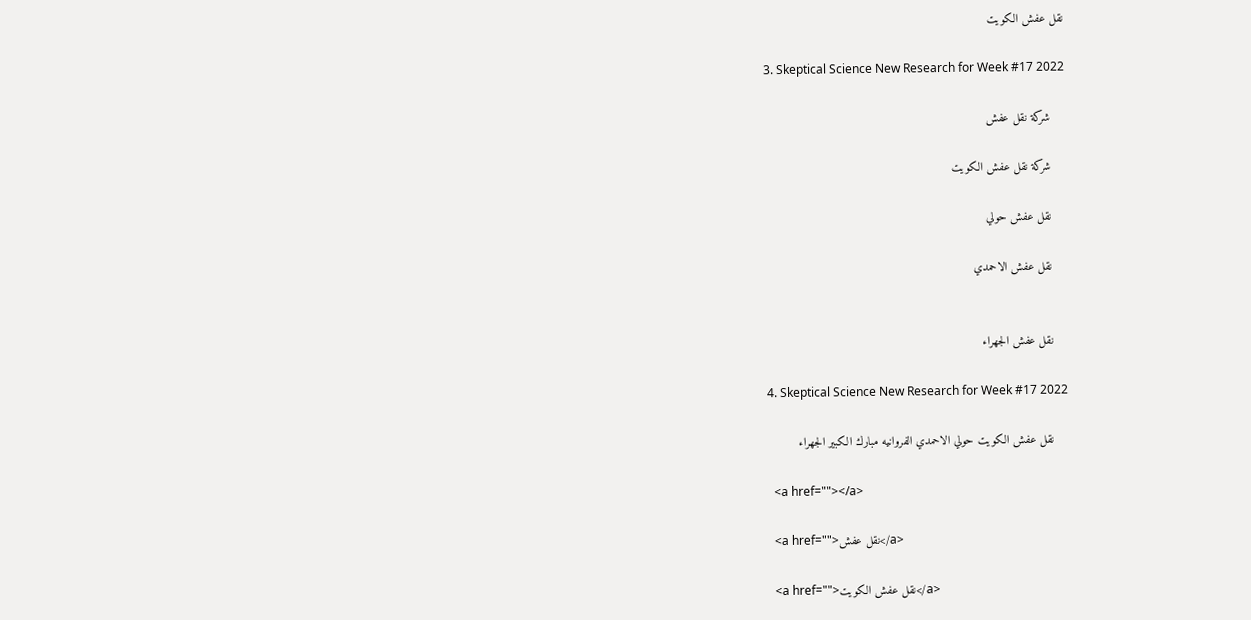نقل عفش الكويت

  3. Skeptical Science New Research for Week #17 2022

    شركة نقل عفش

    شركة نقل عفش الكويت

    نقل عفش حولي

    نقل عفش الاحمدي


    نقل عفش الجهراء

  4. Skeptical Science New Research for Week #17 2022

    نقل عفش الكويت حولي الاحمدي الفروانيه مبارك الكبير الجهراء

    <a href=""></a>

    <a href="">نقل عفش</a>

    <a href="">نقل عفش الكويت</a>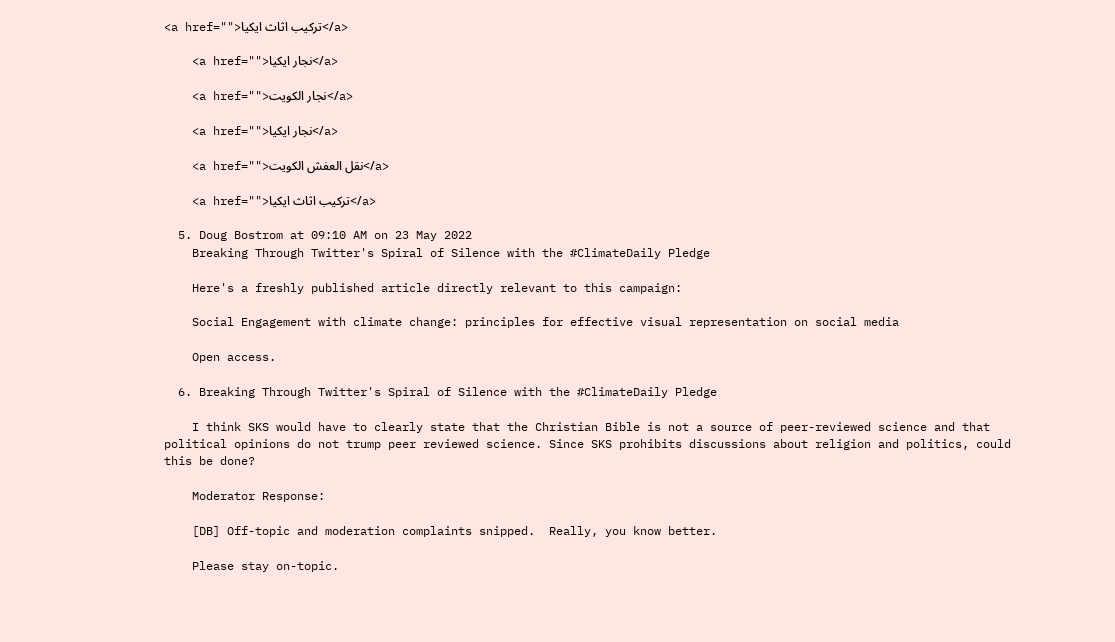<a href="">تركيب اثاث ايكيا</a>

    <a href="">نجار ايكيا</a>

    <a href="">نجار الكويت</a>

    <a href="">نجار ايكيا</a>

    <a href="">نقل العفش الكويت</a>

    <a href="">تركيب اثاث ايكيا</a>

  5. Doug Bostrom at 09:10 AM on 23 May 2022
    Breaking Through Twitter's Spiral of Silence with the #ClimateDaily Pledge

    Here's a freshly published article directly relevant to this campaign:

    Social Engagement with climate change: principles for effective visual representation on social media

    Open access.

  6. Breaking Through Twitter's Spiral of Silence with the #ClimateDaily Pledge

    I think SKS would have to clearly state that the Christian Bible is not a source of peer-reviewed science and that political opinions do not trump peer reviewed science. Since SKS prohibits discussions about religion and politics, could this be done?

    Moderator Response:

    [DB] Off-topic and moderation complaints snipped.  Really, you know better.

    Please stay on-topic.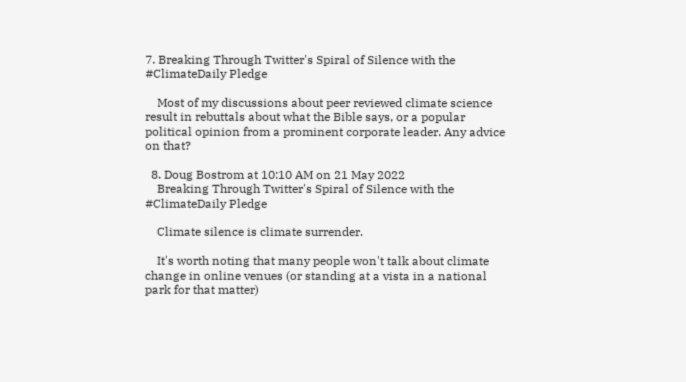7. Breaking Through Twitter's Spiral of Silence with the #ClimateDaily Pledge

    Most of my discussions about peer reviewed climate science result in rebuttals about what the Bible says, or a popular political opinion from a prominent corporate leader. Any advice on that?

  8. Doug Bostrom at 10:10 AM on 21 May 2022
    Breaking Through Twitter's Spiral of Silence with the #ClimateDaily Pledge

    Climate silence is climate surrender.

    It's worth noting that many people won't talk about climate change in online venues (or standing at a vista in a national park for that matter)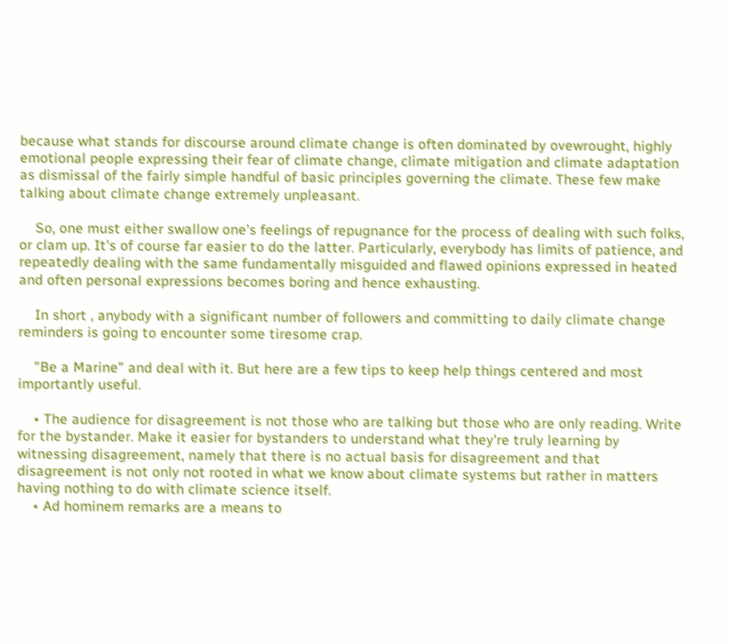because what stands for discourse around climate change is often dominated by ovewrought, highly emotional people expressing their fear of climate change, climate mitigation and climate adaptation as dismissal of the fairly simple handful of basic principles governing the climate. These few make talking about climate change extremely unpleasant.

    So, one must either swallow one's feelings of repugnance for the process of dealing with such folks, or clam up. It's of course far easier to do the latter. Particularly, everybody has limits of patience, and repeatedly dealing with the same fundamentally misguided and flawed opinions expressed in heated and often personal expressions becomes boring and hence exhausting.

    In short , anybody with a significant number of followers and committing to daily climate change reminders is going to encounter some tiresome crap.

    "Be a Marine" and deal with it. But here are a few tips to keep help things centered and most importantly useful.

    • The audience for disagreement is not those who are talking but those who are only reading. Write for the bystander. Make it easier for bystanders to understand what they're truly learning by witnessing disagreement, namely that there is no actual basis for disagreement and that disagreement is not only not rooted in what we know about climate systems but rather in matters having nothing to do with climate science itself.
    • Ad hominem remarks are a means to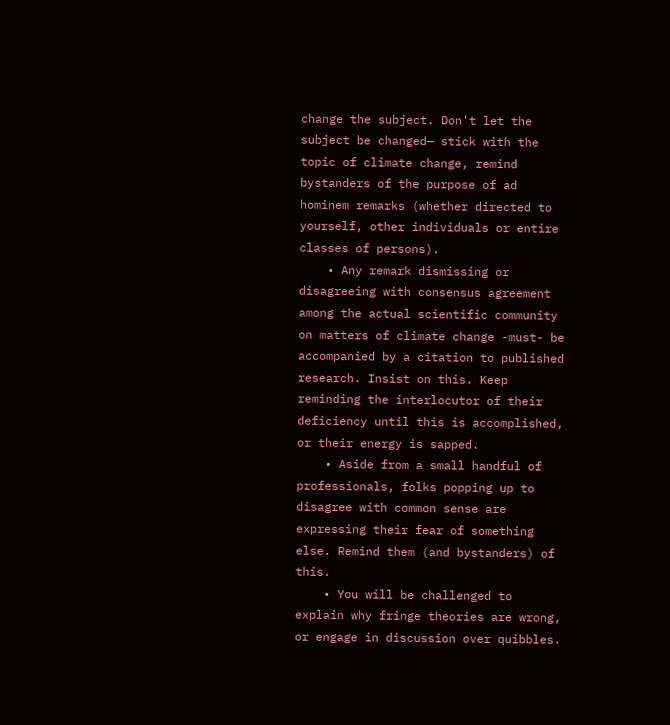change the subject. Don't let the subject be changed— stick with the topic of climate change, remind bystanders of the purpose of ad hominem remarks (whether directed to yourself, other individuals or entire classes of persons).
    • Any remark dismissing or disagreeing with consensus agreement among the actual scientific community on matters of climate change -must- be accompanied by a citation to published research. Insist on this. Keep reminding the interlocutor of their deficiency until this is accomplished, or their energy is sapped.
    • Aside from a small handful of professionals, folks popping up to disagree with common sense are expressing their fear of something else. Remind them (and bystanders) of this.
    • You will be challenged to explain why fringe theories are wrong, or engage in discussion over quibbles.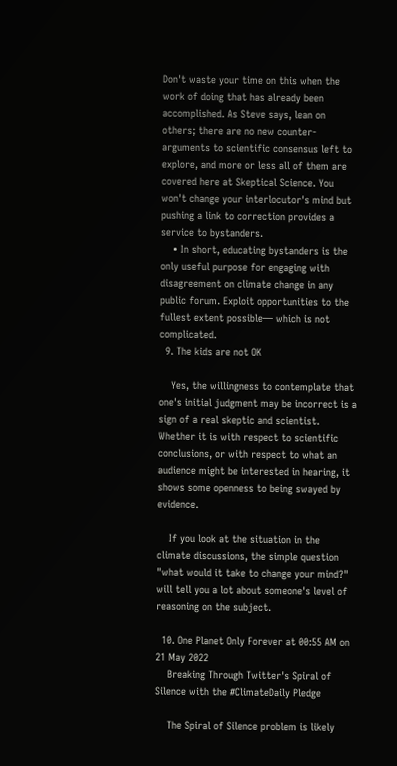Don't waste your time on this when the work of doing that has already been accomplished. As Steve says, lean on others; there are no new counter-arguments to scientific consensus left to explore, and more or less all of them are covered here at Skeptical Science. You won't change your interlocutor's mind but pushing a link to correction provides a service to bystanders.
    • In short, educating bystanders is the only useful purpose for engaging with disagreement on climate change in any public forum. Exploit opportunities to the fullest extent possible— which is not complicated.
  9. The kids are not OK

    Yes, the willingness to contemplate that one's initial judgment may be incorrect is a sign of a real skeptic and scientist. Whether it is with respect to scientific conclusions, or with respect to what an audience might be interested in hearing, it shows some openness to being swayed by evidence.

    If you look at the situation in the climate discussions, the simple question "what would it take to change your mind?" will tell you a lot about someone's level of reasoning on the subject.

  10. One Planet Only Forever at 00:55 AM on 21 May 2022
    Breaking Through Twitter's Spiral of Silence with the #ClimateDaily Pledge

    The Spiral of Silence problem is likely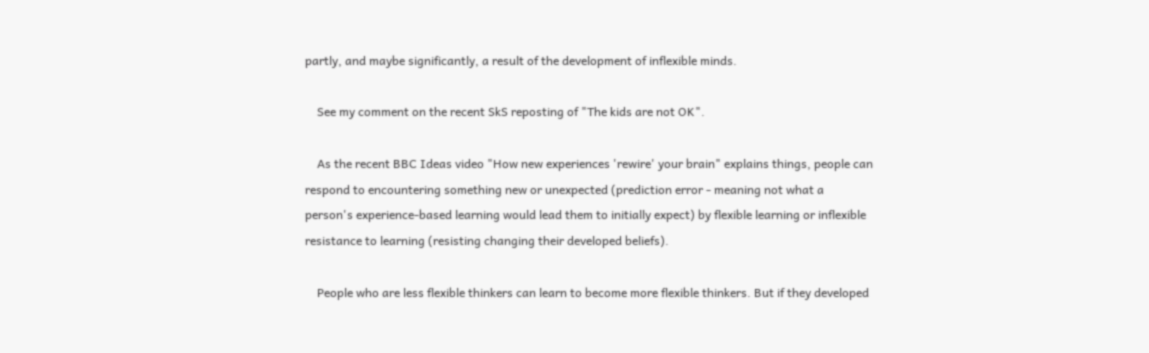partly, and maybe significantly, a result of the development of inflexible minds.

    See my comment on the recent SkS reposting of "The kids are not OK".

    As the recent BBC Ideas video "How new experiences 'rewire' your brain" explains things, people can respond to encountering something new or unexpected (prediction error - meaning not what a person's experience-based learning would lead them to initially expect) by flexible learning or inflexible resistance to learning (resisting changing their developed beliefs).

    People who are less flexible thinkers can learn to become more flexible thinkers. But if they developed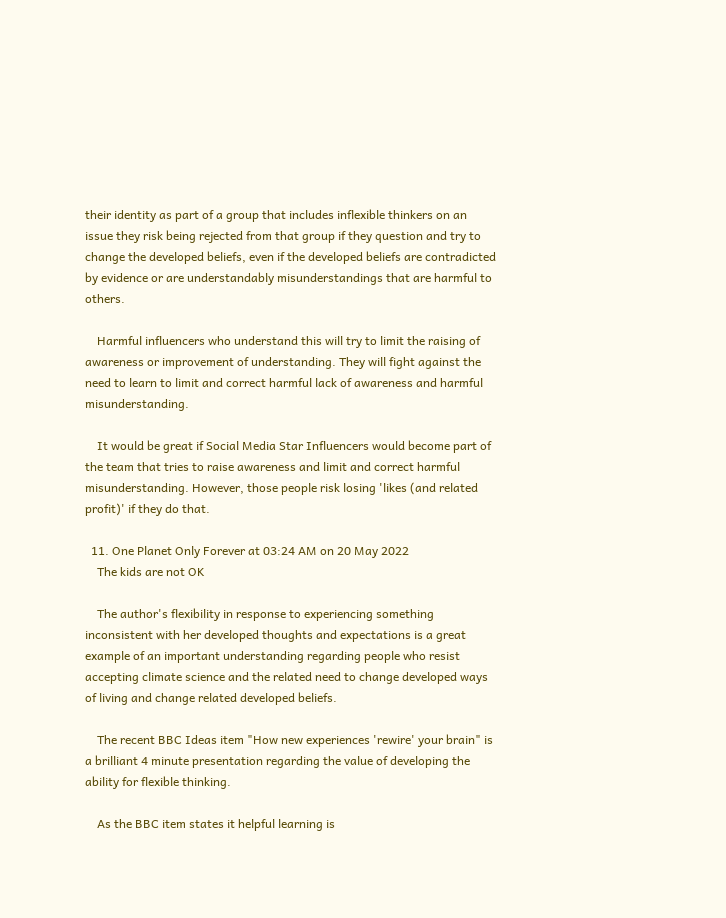their identity as part of a group that includes inflexible thinkers on an issue they risk being rejected from that group if they question and try to change the developed beliefs, even if the developed beliefs are contradicted by evidence or are understandably misunderstandings that are harmful to others.

    Harmful influencers who understand this will try to limit the raising of awareness or improvement of understanding. They will fight against the need to learn to limit and correct harmful lack of awareness and harmful misunderstanding.

    It would be great if Social Media Star Influencers would become part of the team that tries to raise awareness and limit and correct harmful misunderstanding. However, those people risk losing 'likes (and related profit)' if they do that.

  11. One Planet Only Forever at 03:24 AM on 20 May 2022
    The kids are not OK

    The author's flexibility in response to experiencing something inconsistent with her developed thoughts and expectations is a great example of an important understanding regarding people who resist accepting climate science and the related need to change developed ways of living and change related developed beliefs.

    The recent BBC Ideas item "How new experiences 'rewire' your brain" is a brilliant 4 minute presentation regarding the value of developing the ability for flexible thinking.

    As the BBC item states it helpful learning is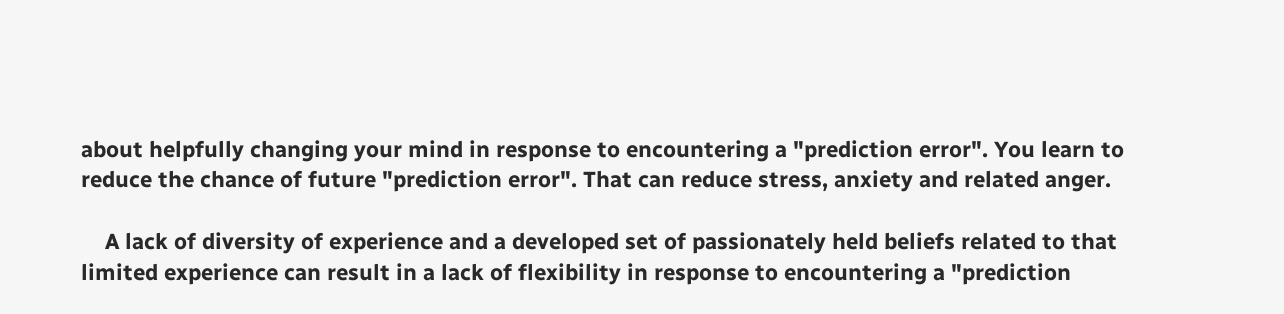about helpfully changing your mind in response to encountering a "prediction error". You learn to reduce the chance of future "prediction error". That can reduce stress, anxiety and related anger.

    A lack of diversity of experience and a developed set of passionately held beliefs related to that limited experience can result in a lack of flexibility in response to encountering a "prediction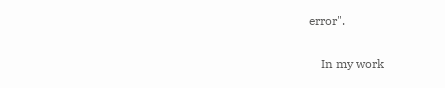error".

    In my work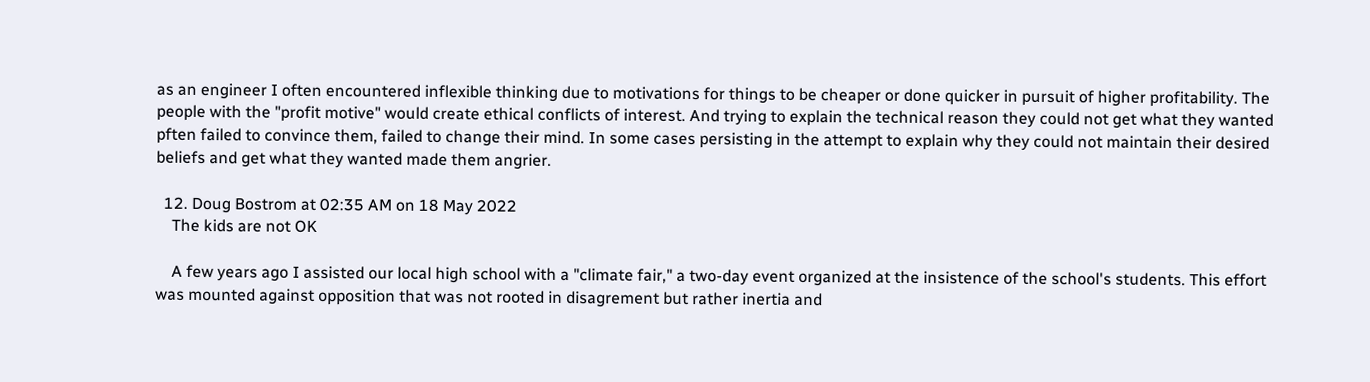as an engineer I often encountered inflexible thinking due to motivations for things to be cheaper or done quicker in pursuit of higher profitability. The people with the "profit motive" would create ethical conflicts of interest. And trying to explain the technical reason they could not get what they wanted pften failed to convince them, failed to change their mind. In some cases persisting in the attempt to explain why they could not maintain their desired beliefs and get what they wanted made them angrier.

  12. Doug Bostrom at 02:35 AM on 18 May 2022
    The kids are not OK

    A few years ago I assisted our local high school with a "climate fair," a two-day event organized at the insistence of the school's students. This effort was mounted against opposition that was not rooted in disagrement but rather inertia and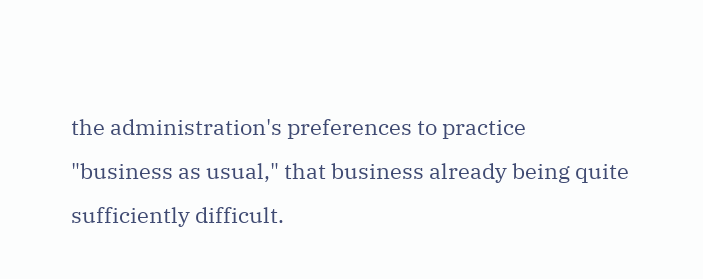the administration's preferences to practice "business as usual," that business already being quite sufficiently difficult.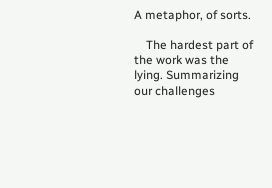A metaphor, of sorts.

    The hardest part of the work was the lying. Summarizing our challenges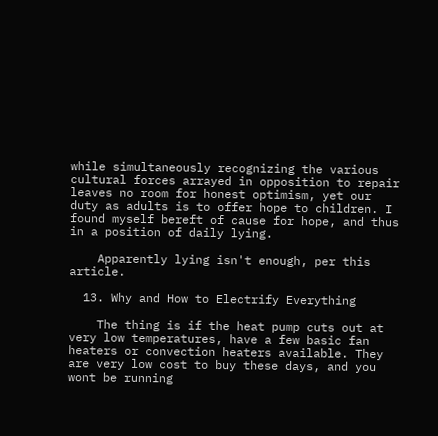while simultaneously recognizing the various cultural forces arrayed in opposition to repair leaves no room for honest optimism, yet our duty as adults is to offer hope to children. I found myself bereft of cause for hope, and thus in a position of daily lying.

    Apparently lying isn't enough, per this article.

  13. Why and How to Electrify Everything

    The thing is if the heat pump cuts out at very low temperatures, have a few basic fan heaters or convection heaters available. They are very low cost to buy these days, and you wont be running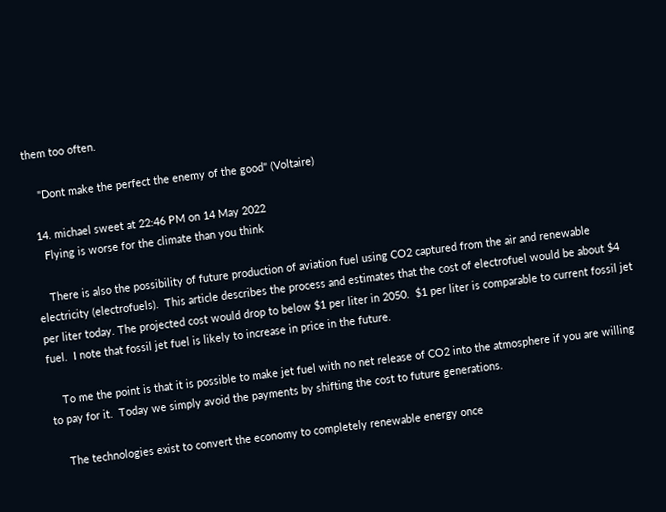them too often.

    "Dont make the perfect the enemy of the good" (Voltaire)

  14. michael sweet at 22:46 PM on 14 May 2022
    Flying is worse for the climate than you think

    There is also the possibility of future production of aviation fuel using CO2 captured from the air and renewable electricity (electrofuels).  This article describes the process and estimates that the cost of electrofuel would be about $4 per liter today. The projected cost would drop to below $1 per liter in 2050.  $1 per liter is comparable to current fossil jet fuel.  I note that fossil jet fuel is likely to increase in price in the future.

    To me the point is that it is possible to make jet fuel with no net release of CO2 into the atmosphere if you are willing to pay for it.  Today we simply avoid the payments by shifting the cost to future generations.

    The technologies exist to convert the economy to completely renewable energy once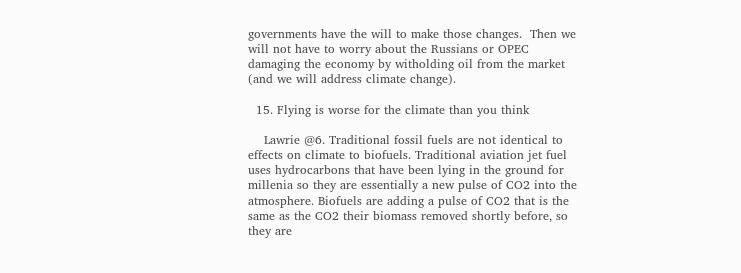governments have the will to make those changes.  Then we will not have to worry about the Russians or OPEC damaging the economy by witholding oil from the market (and we will address climate change).

  15. Flying is worse for the climate than you think

    Lawrie @6. Traditional fossil fuels are not identical to effects on climate to biofuels. Traditional aviation jet fuel uses hydrocarbons that have been lying in the ground for millenia so they are essentially a new pulse of CO2 into the atmosphere. Biofuels are adding a pulse of CO2 that is the same as the CO2 their biomass removed shortly before, so they are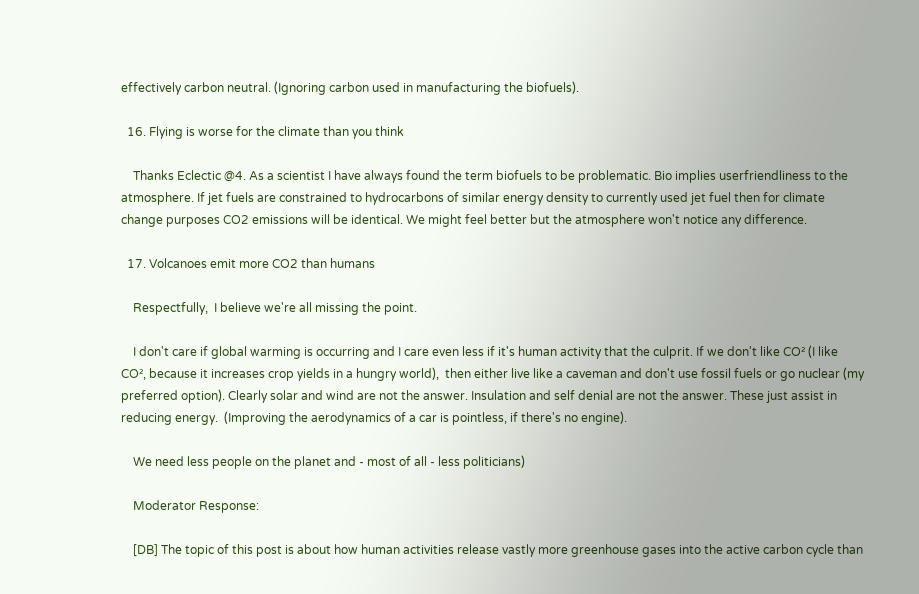effectively carbon neutral. (Ignoring carbon used in manufacturing the biofuels).

  16. Flying is worse for the climate than you think

    Thanks Eclectic @4. As a scientist I have always found the term biofuels to be problematic. Bio implies userfriendliness to the atmosphere. If jet fuels are constrained to hydrocarbons of similar energy density to currently used jet fuel then for climate change purposes CO2 emissions will be identical. We might feel better but the atmosphere won't notice any difference.

  17. Volcanoes emit more CO2 than humans

    Respectfully,  I believe we're all missing the point.

    I don't care if global warming is occurring and I care even less if it's human activity that the culprit. If we don't like CO² (I like CO², because it increases crop yields in a hungry world),  then either live like a caveman and don't use fossil fuels or go nuclear (my preferred option). Clearly solar and wind are not the answer. Insulation and self denial are not the answer. These just assist in reducing energy.  (Improving the aerodynamics of a car is pointless, if there's no engine).

    We need less people on the planet and - most of all - less politicians)

    Moderator Response:

    [DB] The topic of this post is about how human activities release vastly more greenhouse gases into the active carbon cycle than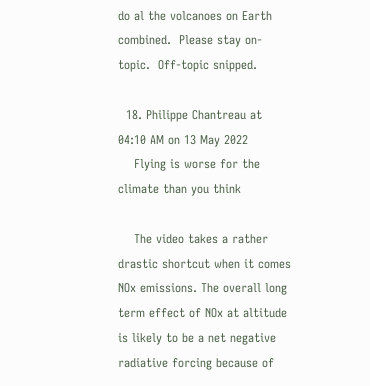do al the volcanoes on Earth combined.  Please stay on-topic.  Off-topic snipped.

  18. Philippe Chantreau at 04:10 AM on 13 May 2022
    Flying is worse for the climate than you think

    The video takes a rather drastic shortcut when it comes NOx emissions. The overall long term effect of NOx at altitude is likely to be a net negative radiative forcing because of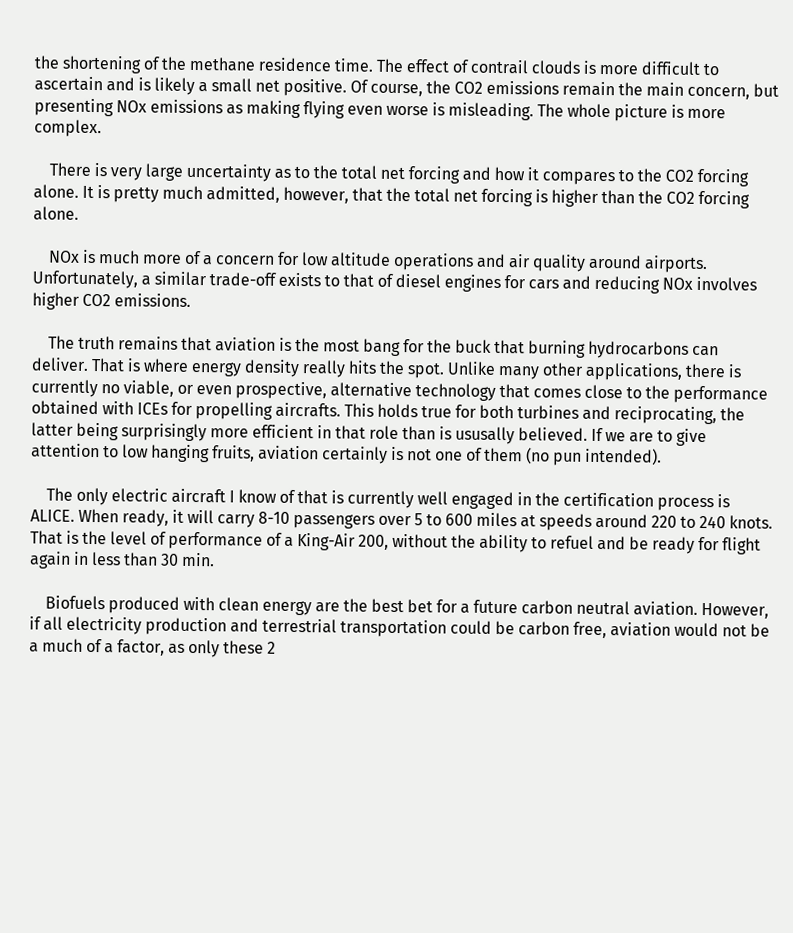the shortening of the methane residence time. The effect of contrail clouds is more difficult to ascertain and is likely a small net positive. Of course, the CO2 emissions remain the main concern, but presenting NOx emissions as making flying even worse is misleading. The whole picture is more complex.

    There is very large uncertainty as to the total net forcing and how it compares to the CO2 forcing alone. It is pretty much admitted, however, that the total net forcing is higher than the CO2 forcing alone.

    NOx is much more of a concern for low altitude operations and air quality around airports. Unfortunately, a similar trade-off exists to that of diesel engines for cars and reducing NOx involves higher CO2 emissions.

    The truth remains that aviation is the most bang for the buck that burning hydrocarbons can deliver. That is where energy density really hits the spot. Unlike many other applications, there is currently no viable, or even prospective, alternative technology that comes close to the performance obtained with ICEs for propelling aircrafts. This holds true for both turbines and reciprocating, the latter being surprisingly more efficient in that role than is ususally believed. If we are to give attention to low hanging fruits, aviation certainly is not one of them (no pun intended).

    The only electric aircraft I know of that is currently well engaged in the certification process is ALICE. When ready, it will carry 8-10 passengers over 5 to 600 miles at speeds around 220 to 240 knots. That is the level of performance of a King-Air 200, without the ability to refuel and be ready for flight again in less than 30 min.

    Biofuels produced with clean energy are the best bet for a future carbon neutral aviation. However, if all electricity production and terrestrial transportation could be carbon free, aviation would not be a much of a factor, as only these 2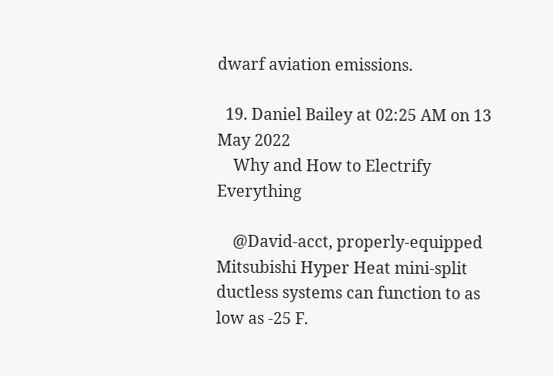dwarf aviation emissions.

  19. Daniel Bailey at 02:25 AM on 13 May 2022
    Why and How to Electrify Everything

    @David-acct, properly-equipped Mitsubishi Hyper Heat mini-split ductless systems can function to as low as -25 F.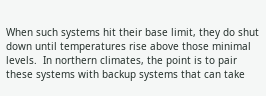When such systems hit their base limit, they do shut down until temperatures rise above those minimal levels.  In northern climates, the point is to pair these systems with backup systems that can take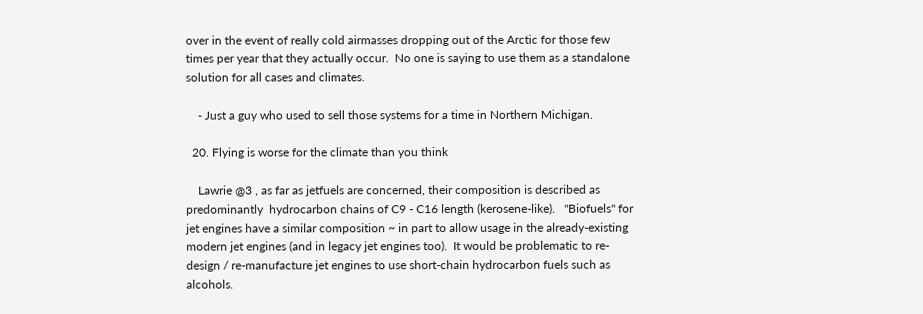over in the event of really cold airmasses dropping out of the Arctic for those few times per year that they actually occur.  No one is saying to use them as a standalone solution for all cases and climates.

    - Just a guy who used to sell those systems for a time in Northern Michigan.

  20. Flying is worse for the climate than you think

    Lawrie @3 , as far as jetfuels are concerned, their composition is described as predominantly  hydrocarbon chains of C9 - C16 length (kerosene-like).   "Biofuels" for jet engines have a similar composition ~ in part to allow usage in the already-existing modern jet engines (and in legacy jet engines too).  It would be problematic to re-design / re-manufacture jet engines to use short-chain hydrocarbon fuels such as alcohols.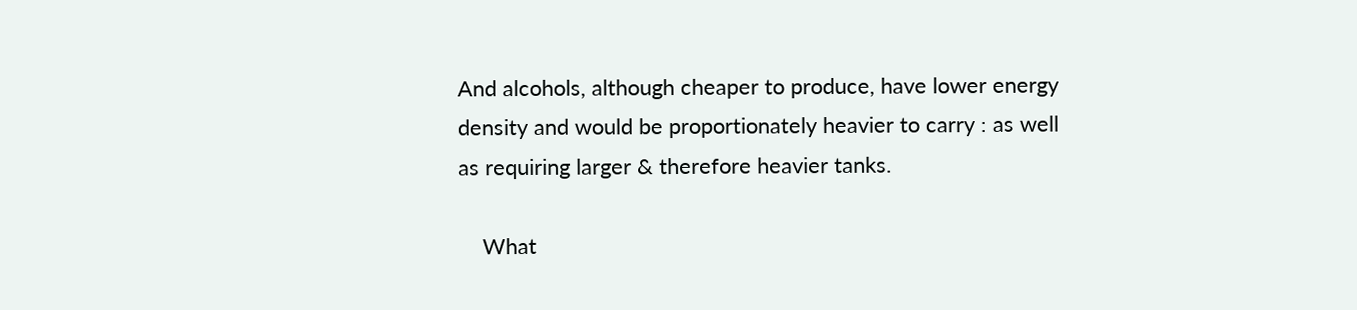And alcohols, although cheaper to produce, have lower energy density and would be proportionately heavier to carry : as well as requiring larger & therefore heavier tanks.

    What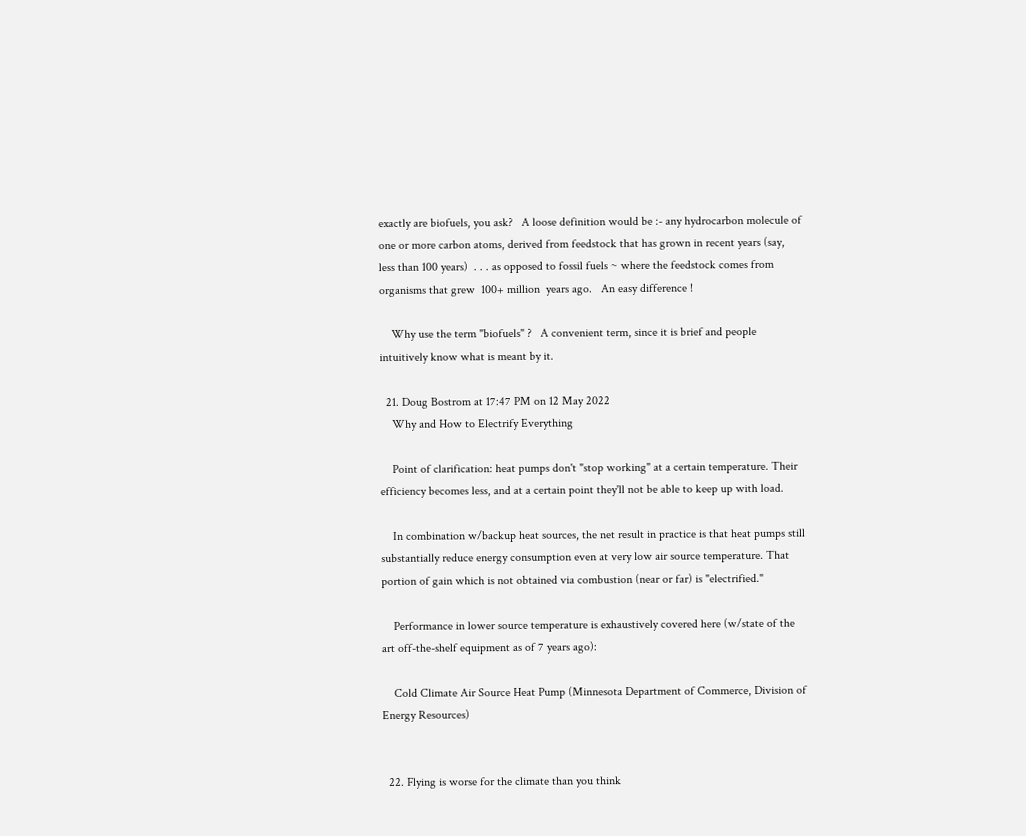exactly are biofuels, you ask?   A loose definition would be :- any hydrocarbon molecule of one or more carbon atoms, derived from feedstock that has grown in recent years (say, less than 100 years)  . . . as opposed to fossil fuels ~ where the feedstock comes from organisms that grew  100+ million  years ago.   An easy difference !

    Why use the term "biofuels" ?   A convenient term, since it is brief and people intuitively know what is meant by it.

  21. Doug Bostrom at 17:47 PM on 12 May 2022
    Why and How to Electrify Everything

    Point of clarification: heat pumps don't "stop working" at a certain temperature. Their efficiency becomes less, and at a certain point they'll not be able to keep up with load.

    In combination w/backup heat sources, the net result in practice is that heat pumps still substantially reduce energy consumption even at very low air source temperature. That portion of gain which is not obtained via combustion (near or far) is "electrified."

    Performance in lower source temperature is exhaustively covered here (w/state of the art off-the-shelf equipment as of 7 years ago):

    Cold Climate Air Source Heat Pump (Minnesota Department of Commerce, Division of Energy Resources)


  22. Flying is worse for the climate than you think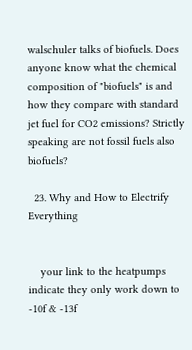walschuler talks of biofuels. Does anyone know what the chemical composition of "biofuels" is and how they compare with standard jet fuel for CO2 emissions? Strictly speaking are not fossil fuels also biofuels?

  23. Why and How to Electrify Everything


    your link to the heatpumps indicate they only work down to -10f & -13f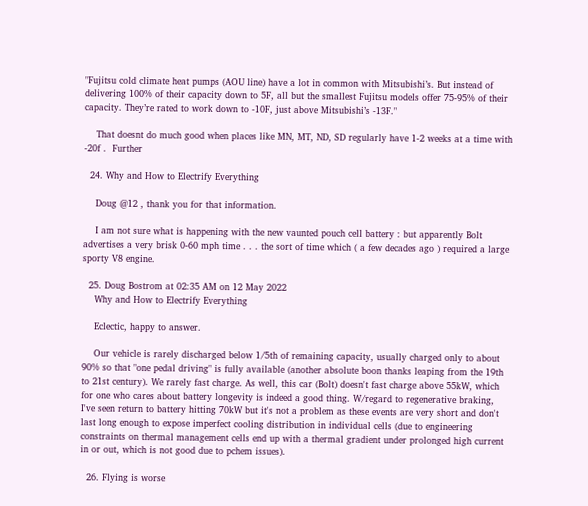"Fujitsu cold climate heat pumps (AOU line) have a lot in common with Mitsubishi’s. But instead of delivering 100% of their capacity down to 5F, all but the smallest Fujitsu models offer 75-95% of their capacity. They’re rated to work down to -10F, just above Mitsubishi’s -13F."

    That doesnt do much good when places like MN, MT, ND, SD regularly have 1-2 weeks at a time with -20f .  Further

  24. Why and How to Electrify Everything

    Doug @12 , thank you for that information.

    I am not sure what is happening with the new vaunted pouch cell battery : but apparently Bolt advertises a very brisk 0-60 mph time . . . the sort of time which ( a few decades ago ) required a large sporty V8 engine.

  25. Doug Bostrom at 02:35 AM on 12 May 2022
    Why and How to Electrify Everything

    Eclectic, happy to answer.

    Our vehicle is rarely discharged below 1/5th of remaining capacity, usually charged only to about 90% so that "one pedal driving" is fully available (another absolute boon thanks leaping from the 19th to 21st century). We rarely fast charge. As well, this car (Bolt) doesn't fast charge above 55kW, which for one who cares about battery longevity is indeed a good thing. W/regard to regenerative braking, I've seen return to battery hitting 70kW but it's not a problem as these events are very short and don't  last long enough to expose imperfect cooling distribution in individual cells (due to engineering constraints on thermal management cells end up with a thermal gradient under prolonged high current in or out, which is not good due to pchem issues).

  26. Flying is worse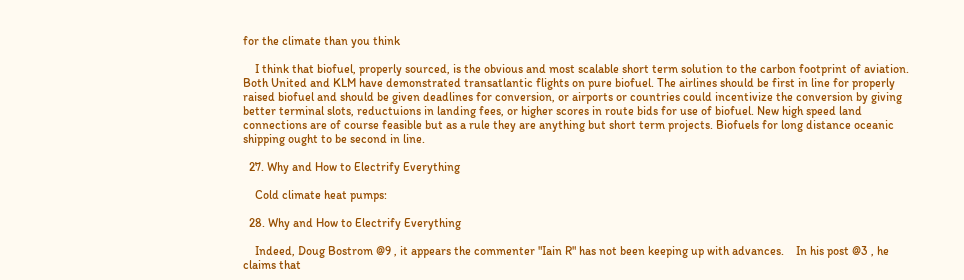for the climate than you think

    I think that biofuel, properly sourced, is the obvious and most scalable short term solution to the carbon footprint of aviation. Both United and KLM have demonstrated transatlantic flights on pure biofuel. The airlines should be first in line for properly raised biofuel and should be given deadlines for conversion, or airports or countries could incentivize the conversion by giving better terminal slots, reductuions in landing fees, or higher scores in route bids for use of biofuel. New high speed land connections are of course feasible but as a rule they are anything but short term projects. Biofuels for long distance oceanic shipping ought to be second in line.

  27. Why and How to Electrify Everything

    Cold climate heat pumps:

  28. Why and How to Electrify Everything

    Indeed, Doug Bostrom @9 , it appears the commenter "Iain R" has not been keeping up with advances.    In his post @3 , he claims that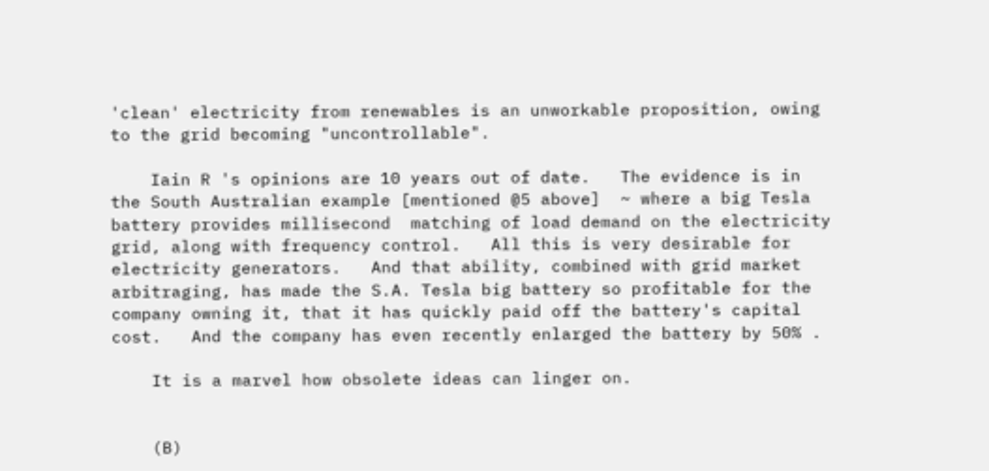'clean' electricity from renewables is an unworkable proposition, owing to the grid becoming "uncontrollable".

    Iain R 's opinions are 10 years out of date.   The evidence is in the South Australian example [mentioned @5 above]  ~ where a big Tesla battery provides millisecond  matching of load demand on the electricity grid, along with frequency control.   All this is very desirable for electricity generators.   And that ability, combined with grid market arbitraging, has made the S.A. Tesla big battery so profitable for the company owning it, that it has quickly paid off the battery's capital cost.   And the company has even recently enlarged the battery by 50% .

    It is a marvel how obsolete ideas can linger on.


    (B)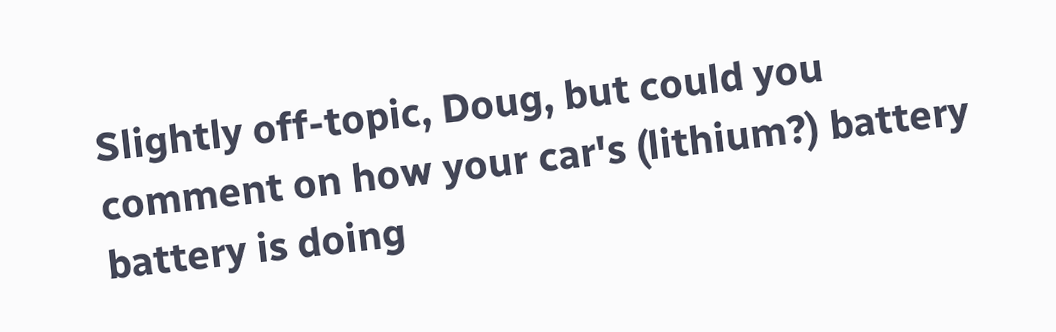Slightly off-topic, Doug, but could you comment on how your car's (lithium?) battery battery is doing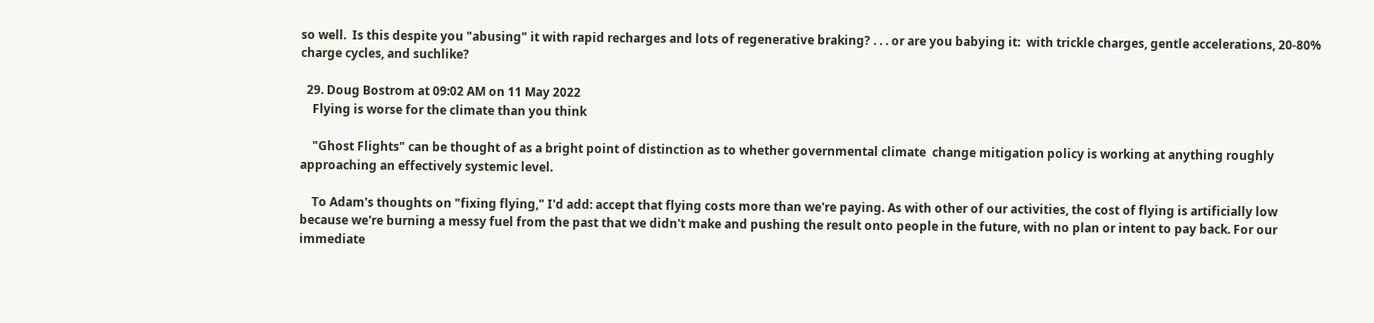so well.  Is this despite you "abusing" it with rapid recharges and lots of regenerative braking? . . . or are you babying it:  with trickle charges, gentle accelerations, 20-80% charge cycles, and suchlike?

  29. Doug Bostrom at 09:02 AM on 11 May 2022
    Flying is worse for the climate than you think

    "Ghost Flights" can be thought of as a bright point of distinction as to whether governmental climate  change mitigation policy is working at anything roughly approaching an effectively systemic level.

    To Adam's thoughts on "fixing flying," I'd add: accept that flying costs more than we're paying. As with other of our activities, the cost of flying is artificially low because we're burning a messy fuel from the past that we didn't make and pushing the result onto people in the future, with no plan or intent to pay back. For our immediate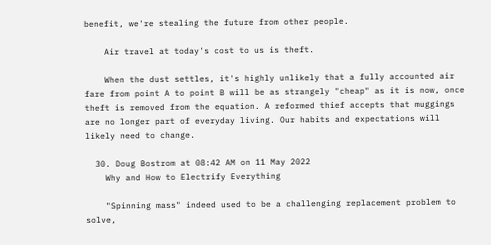benefit, we're stealing the future from other people.

    Air travel at today's cost to us is theft.

    When the dust settles, it's highly unlikely that a fully accounted air fare from point A to point B will be as strangely "cheap" as it is now, once theft is removed from the equation. A reformed thief accepts that muggings are no longer part of everyday living. Our habits and expectations will likely need to change.

  30. Doug Bostrom at 08:42 AM on 11 May 2022
    Why and How to Electrify Everything

    "Spinning mass" indeed used to be a challenging replacement problem to solve,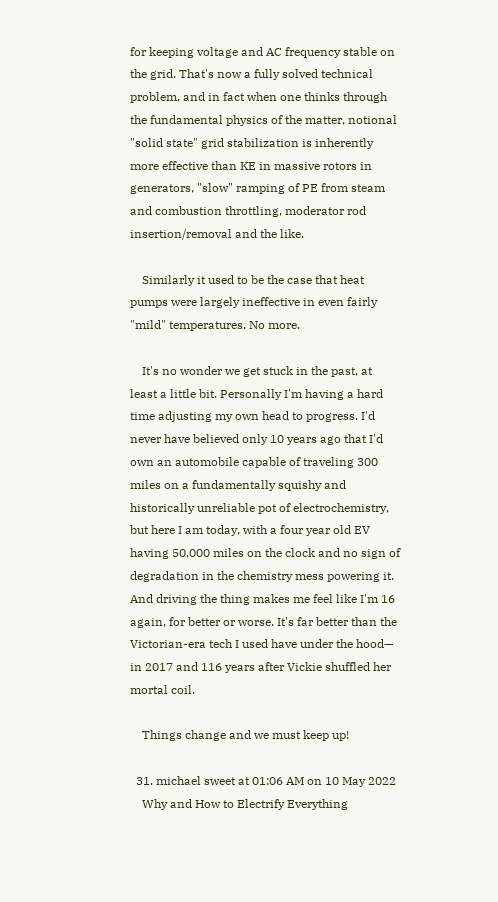for keeping voltage and AC frequency stable on the grid. That's now a fully solved technical problem, and in fact when one thinks through the fundamental physics of the matter, notional "solid state" grid stabilization is inherently more effective than KE in massive rotors in generators, "slow" ramping of PE from steam and combustion throttling, moderator rod insertion/removal and the like.

    Similarly it used to be the case that heat pumps were largely ineffective in even fairly "mild" temperatures. No more.

    It's no wonder we get stuck in the past, at least a little bit. Personally I'm having a hard time adjusting my own head to progress. I'd never have believed only 10 years ago that I'd own an automobile capable of traveling 300 miles on a fundamentally squishy and historically unreliable pot of electrochemistry, but here I am today, with a four year old EV having 50,000 miles on the clock and no sign of degradation in the chemistry mess powering it.  And driving the thing makes me feel like I'm 16 again, for better or worse. It's far better than the Victorian-era tech I used have under the hood— in 2017 and 116 years after Vickie shuffled her mortal coil.

    Things change and we must keep up!

  31. michael sweet at 01:06 AM on 10 May 2022
    Why and How to Electrify Everything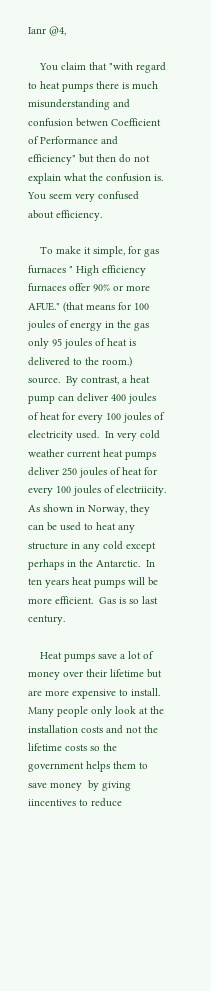Ianr @4,

    You claim that "with regard to heat pumps there is much misunderstanding and confusion betwen Coefficient of Performance and efficiency" but then do not explain what the confusion is.  You seem very confused about efficiency.

    To make it simple, for gas furnaces " High efficiency furnaces offer 90% or more AFUE." (that means for 100 joules of energy in the gas only 95 joules of heat is delivered to the room.) source.  By contrast, a heat pump can deliver 400 joules of heat for every 100 joules of electricity used.  In very cold weather current heat pumps deliver 250 joules of heat for every 100 joules of electriicity.  As shown in Norway, they can be used to heat any structure in any cold except perhaps in the Antarctic.  In ten years heat pumps will be more efficient.  Gas is so last century.

    Heat pumps save a lot of money over their lifetime but are more expensive to install.  Many people only look at the installation costs and not the lifetime costs so the government helps them to save money  by giving iincentives to reduce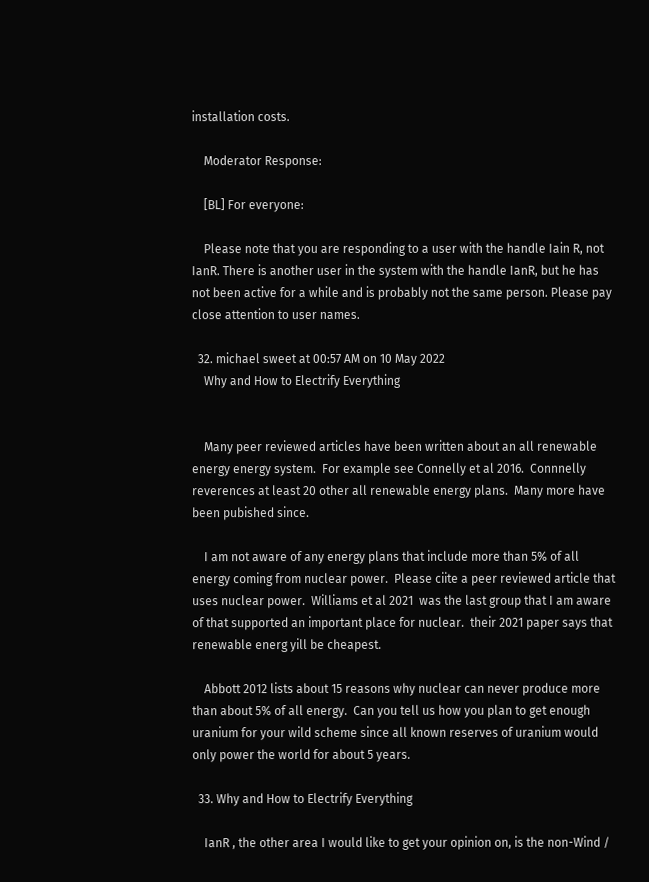installation costs.

    Moderator Response:

    [BL] For everyone:

    Please note that you are responding to a user with the handle Iain R, not IanR. There is another user in the system with the handle IanR, but he has not been active for a while and is probably not the same person. Please pay close attention to user names.

  32. michael sweet at 00:57 AM on 10 May 2022
    Why and How to Electrify Everything


    Many peer reviewed articles have been written about an all renewable energy energy system.  For example see Connelly et al 2016.  Connnelly reverences at least 20 other all renewable energy plans.  Many more have been pubished since.

    I am not aware of any energy plans that include more than 5% of all energy coming from nuclear power.  Please ciite a peer reviewed article that uses nuclear power.  Williams et al 2021  was the last group that I am aware of that supported an important place for nuclear.  their 2021 paper says that renewable energ yill be cheapest.

    Abbott 2012 lists about 15 reasons why nuclear can never produce more than about 5% of all energy.  Can you tell us how you plan to get enough uranium for your wild scheme since all known reserves of uranium would only power the world for about 5 years.

  33. Why and How to Electrify Everything

    IanR , the other area I would like to get your opinion on, is the non-Wind /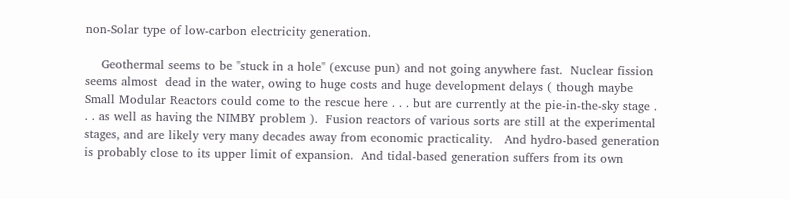non-Solar type of low-carbon electricity generation.

    Geothermal seems to be "stuck in a hole" (excuse pun) and not going anywhere fast.  Nuclear fission seems almost  dead in the water, owing to huge costs and huge development delays ( though maybe Small Modular Reactors could come to the rescue here . . . but are currently at the pie-in-the-sky stage . . . as well as having the NIMBY problem ).  Fusion reactors of various sorts are still at the experimental stages, and are likely very many decades away from economic practicality.   And hydro-based generation is probably close to its upper limit of expansion.  And tidal-based generation suffers from its own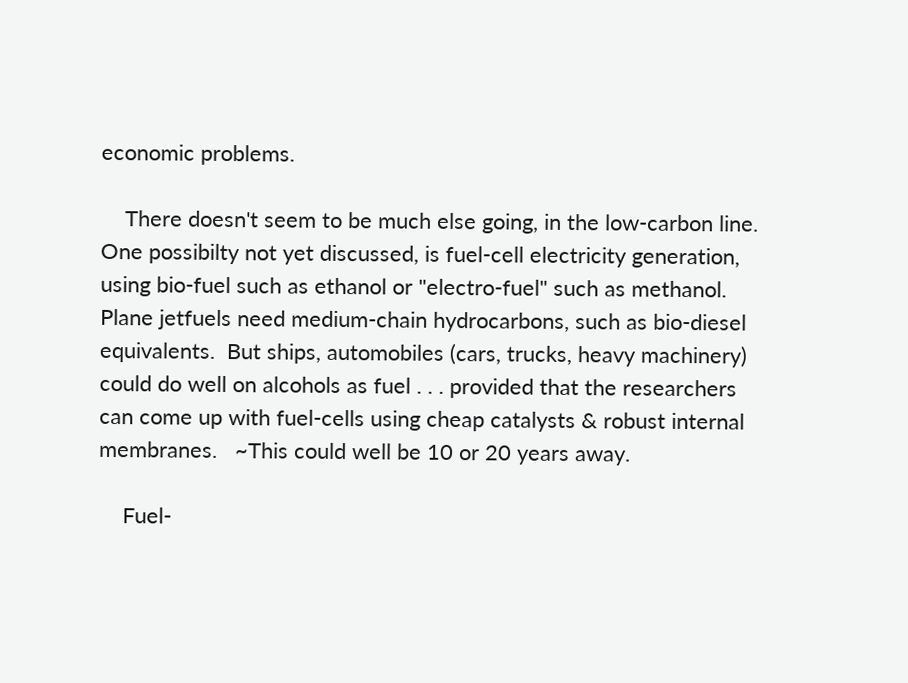economic problems.

    There doesn't seem to be much else going, in the low-carbon line.  One possibilty not yet discussed, is fuel-cell electricity generation, using bio-fuel such as ethanol or "electro-fuel" such as methanol.   Plane jetfuels need medium-chain hydrocarbons, such as bio-diesel equivalents.  But ships, automobiles (cars, trucks, heavy machinery) could do well on alcohols as fuel . . . provided that the researchers can come up with fuel-cells using cheap catalysts & robust internal membranes.   ~This could well be 10 or 20 years away.

    Fuel-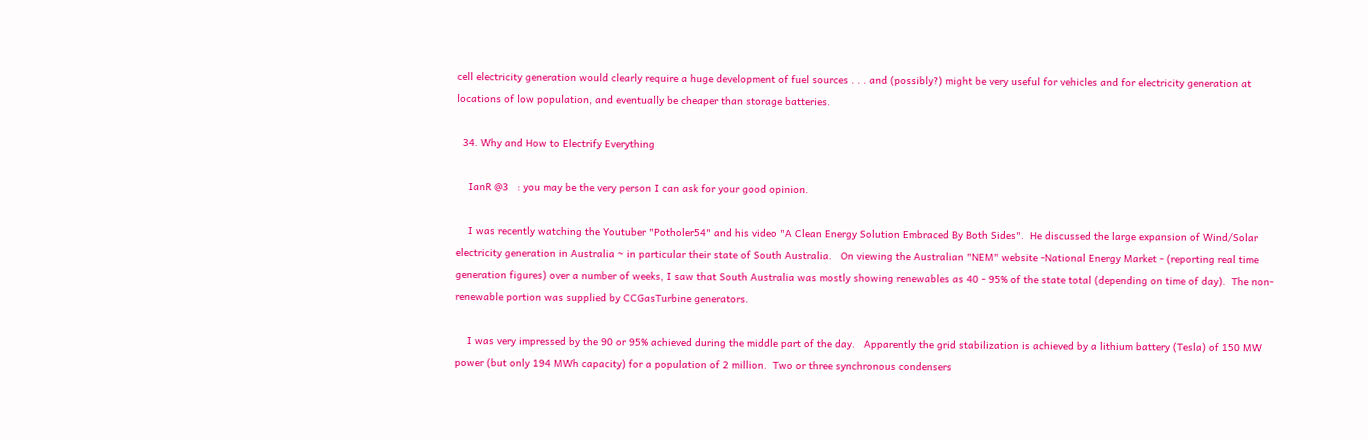cell electricity generation would clearly require a huge development of fuel sources . . . and (possibly?) might be very useful for vehicles and for electricity generation at locations of low population, and eventually be cheaper than storage batteries.

  34. Why and How to Electrify Everything

    IanR @3   : you may be the very person I can ask for your good opinion.

    I was recently watching the Youtuber "Potholer54" and his video "A Clean Energy Solution Embraced By Both Sides".  He discussed the large expansion of Wind/Solar electricity generation in Australia ~ in particular their state of South Australia.   On viewing the Australian "NEM" website -National Energy Market - (reporting real time generation figures) over a number of weeks, I saw that South Australia was mostly showing renewables as 40 - 95% of the state total (depending on time of day).  The non-renewable portion was supplied by CCGasTurbine generators.

    I was very impressed by the 90 or 95% achieved during the middle part of the day.   Apparently the grid stabilization is achieved by a lithium battery (Tesla) of 150 MW power (but only 194 MWh capacity) for a population of 2 million.  Two or three synchronous condensers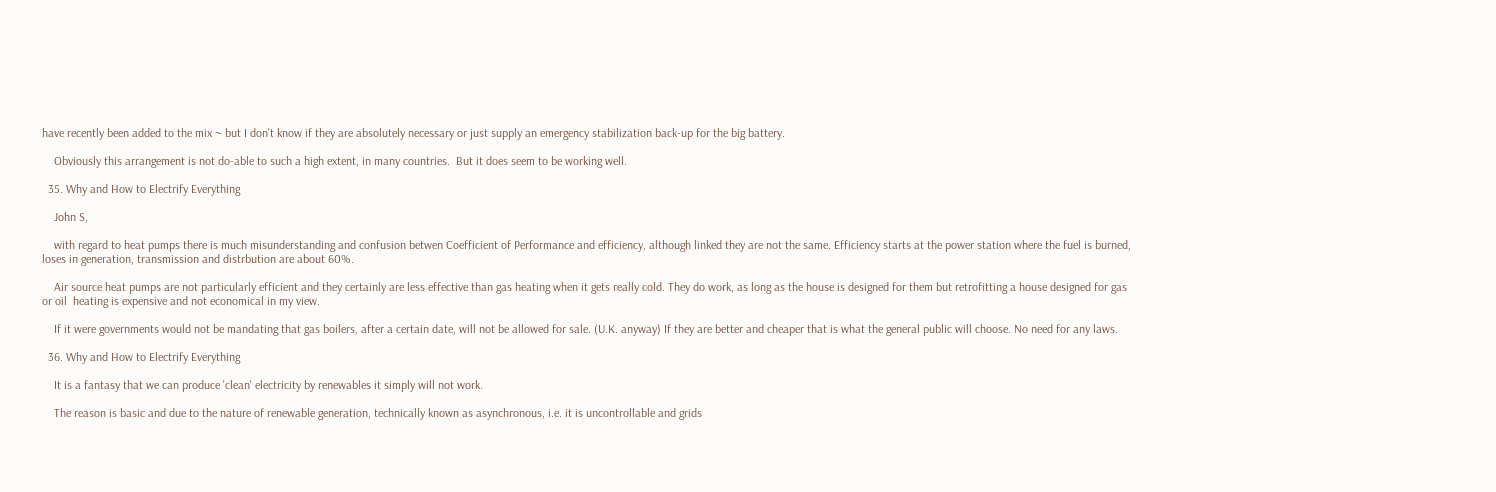have recently been added to the mix ~ but I don't know if they are absolutely necessary or just supply an emergency stabilization back-up for the big battery.

    Obviously this arrangement is not do-able to such a high extent, in many countries.  But it does seem to be working well.

  35. Why and How to Electrify Everything

    John S,

    with regard to heat pumps there is much misunderstanding and confusion betwen Coefficient of Performance and efficiency, although linked they are not the same. Efficiency starts at the power station where the fuel is burned, loses in generation, transmission and distrbution are about 60%.

    Air source heat pumps are not particularly efficient and they certainly are less effective than gas heating when it gets really cold. They do work, as long as the house is designed for them but retrofitting a house designed for gas or oil  heating is expensive and not economical in my view.

    If it were governments would not be mandating that gas boilers, after a certain date, will not be allowed for sale. (U.K. anyway) If they are better and cheaper that is what the general public will choose. No need for any laws.

  36. Why and How to Electrify Everything

    It is a fantasy that we can produce 'clean' electricity by renewables it simply will not work.

    The reason is basic and due to the nature of renewable generation, technically known as asynchronous, i.e. it is uncontrollable and grids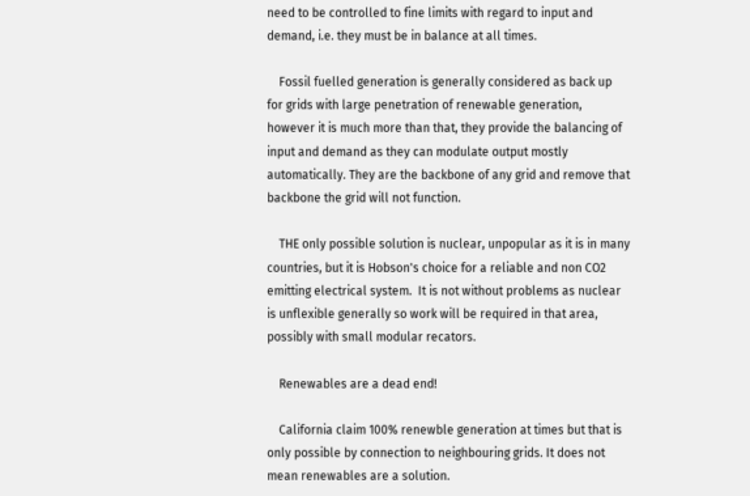need to be controlled to fine limits with regard to input and demand, i.e. they must be in balance at all times.

    Fossil fuelled generation is generally considered as back up for grids with large penetration of renewable generation, however it is much more than that, they provide the balancing of input and demand as they can modulate output mostly automatically. They are the backbone of any grid and remove that backbone the grid will not function.

    THE only possible solution is nuclear, unpopular as it is in many countries, but it is Hobson's choice for a reliable and non CO2 emitting electrical system.  It is not without problems as nuclear is unflexible generally so work will be required in that area, possibly with small modular recators.

    Renewables are a dead end!

    California claim 100% renewble generation at times but that is only possible by connection to neighbouring grids. It does not mean renewables are a solution.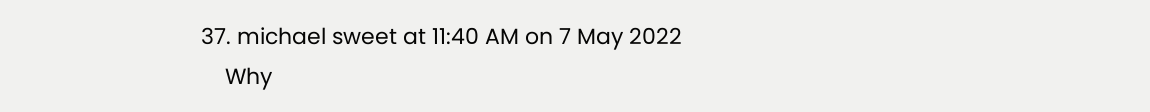37. michael sweet at 11:40 AM on 7 May 2022
    Why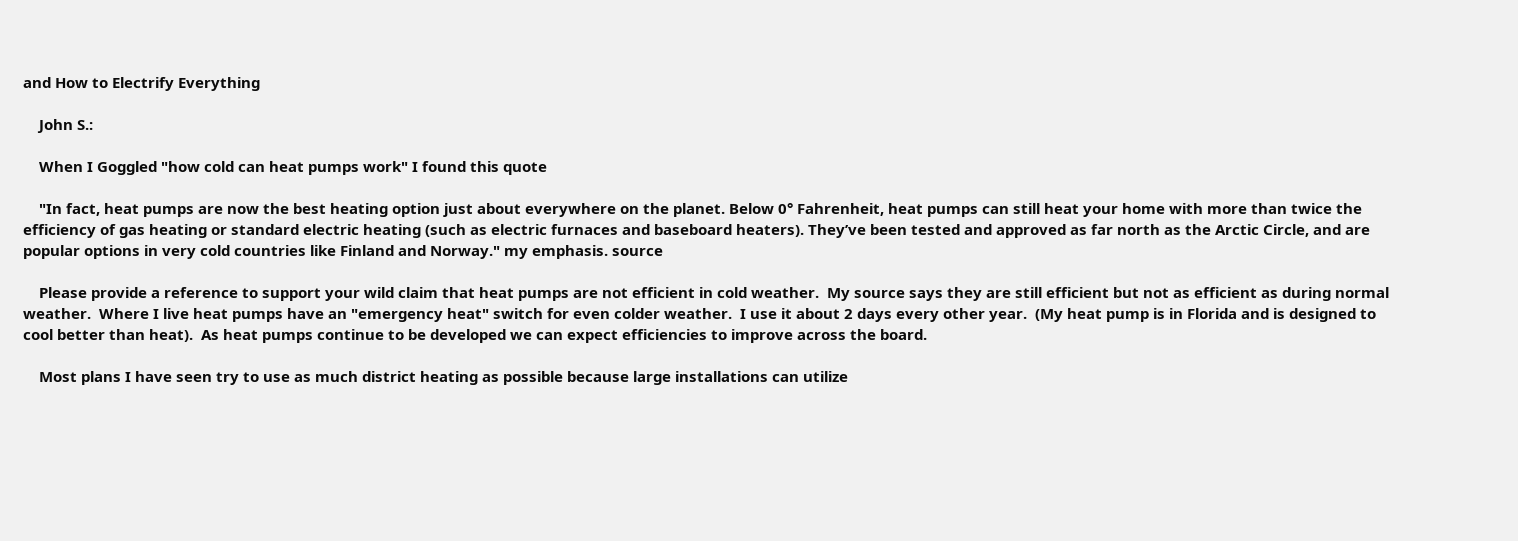and How to Electrify Everything

    John S.:

    When I Goggled "how cold can heat pumps work" I found this quote

    "In fact, heat pumps are now the best heating option just about everywhere on the planet. Below 0° Fahrenheit, heat pumps can still heat your home with more than twice the efficiency of gas heating or standard electric heating (such as electric furnaces and baseboard heaters). They’ve been tested and approved as far north as the Arctic Circle, and are popular options in very cold countries like Finland and Norway." my emphasis. source

    Please provide a reference to support your wild claim that heat pumps are not efficient in cold weather.  My source says they are still efficient but not as efficient as during normal weather.  Where I live heat pumps have an "emergency heat" switch for even colder weather.  I use it about 2 days every other year.  (My heat pump is in Florida and is designed to cool better than heat).  As heat pumps continue to be developed we can expect efficiencies to improve across the board.

    Most plans I have seen try to use as much district heating as possible because large installations can utilize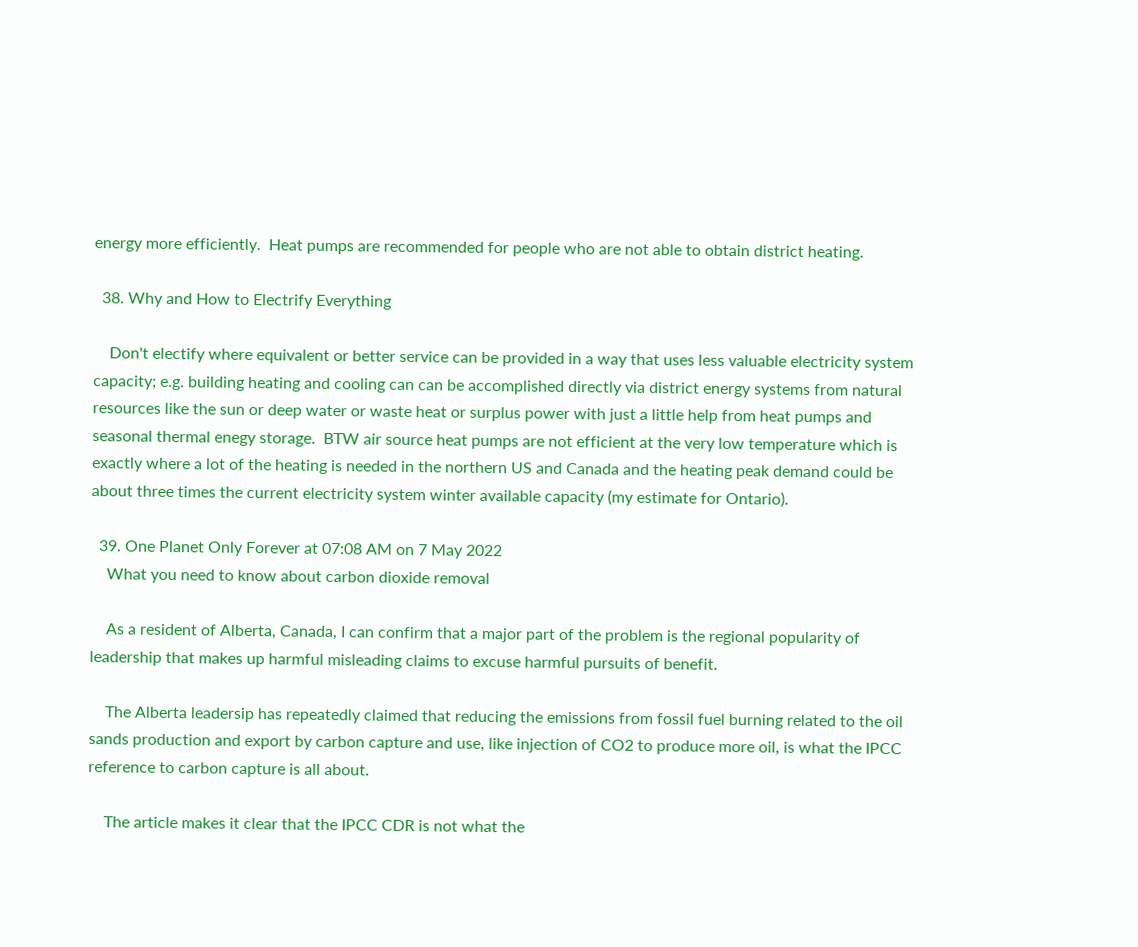energy more efficiently.  Heat pumps are recommended for people who are not able to obtain district heating.

  38. Why and How to Electrify Everything

    Don't electify where equivalent or better service can be provided in a way that uses less valuable electricity system capacity; e.g. building heating and cooling can can be accomplished directly via district energy systems from natural resources like the sun or deep water or waste heat or surplus power with just a little help from heat pumps and seasonal thermal enegy storage.  BTW air source heat pumps are not efficient at the very low temperature which is exactly where a lot of the heating is needed in the northern US and Canada and the heating peak demand could be about three times the current electricity system winter available capacity (my estimate for Ontario).

  39. One Planet Only Forever at 07:08 AM on 7 May 2022
    What you need to know about carbon dioxide removal

    As a resident of Alberta, Canada, I can confirm that a major part of the problem is the regional popularity of leadership that makes up harmful misleading claims to excuse harmful pursuits of benefit.

    The Alberta leadersip has repeatedly claimed that reducing the emissions from fossil fuel burning related to the oil sands production and export by carbon capture and use, like injection of CO2 to produce more oil, is what the IPCC reference to carbon capture is all about.

    The article makes it clear that the IPCC CDR is not what the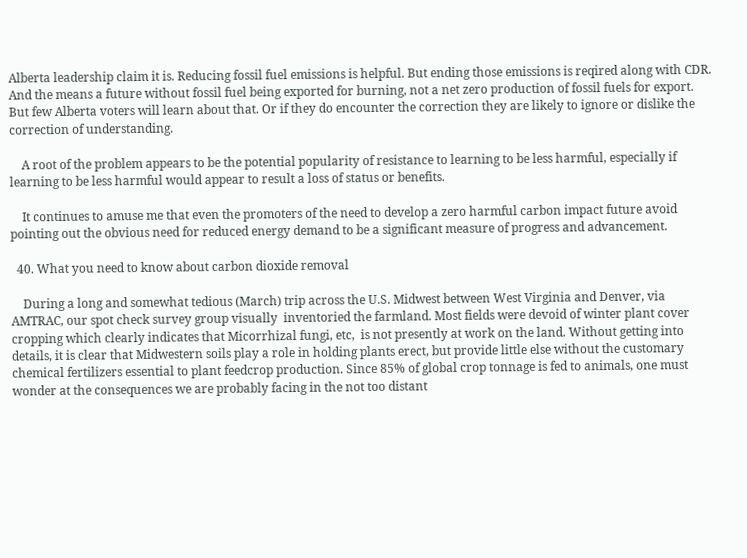Alberta leadership claim it is. Reducing fossil fuel emissions is helpful. But ending those emissions is reqired along with CDR. And the means a future without fossil fuel being exported for burning, not a net zero production of fossil fuels for export. But few Alberta voters will learn about that. Or if they do encounter the correction they are likely to ignore or dislike the correction of understanding.

    A root of the problem appears to be the potential popularity of resistance to learning to be less harmful, especially if learning to be less harmful would appear to result a loss of status or benefits.

    It continues to amuse me that even the promoters of the need to develop a zero harmful carbon impact future avoid pointing out the obvious need for reduced energy demand to be a significant measure of progress and advancement.

  40. What you need to know about carbon dioxide removal

    During a long and somewhat tedious (March) trip across the U.S. Midwest between West Virginia and Denver, via AMTRAC, our spot check survey group visually  inventoried the farmland. Most fields were devoid of winter plant cover cropping which clearly indicates that Micorrhizal fungi, etc,  is not presently at work on the land. Without getting into details, it is clear that Midwestern soils play a role in holding plants erect, but provide little else without the customary chemical fertilizers essential to plant feedcrop production. Since 85% of global crop tonnage is fed to animals, one must wonder at the consequences we are probably facing in the not too distant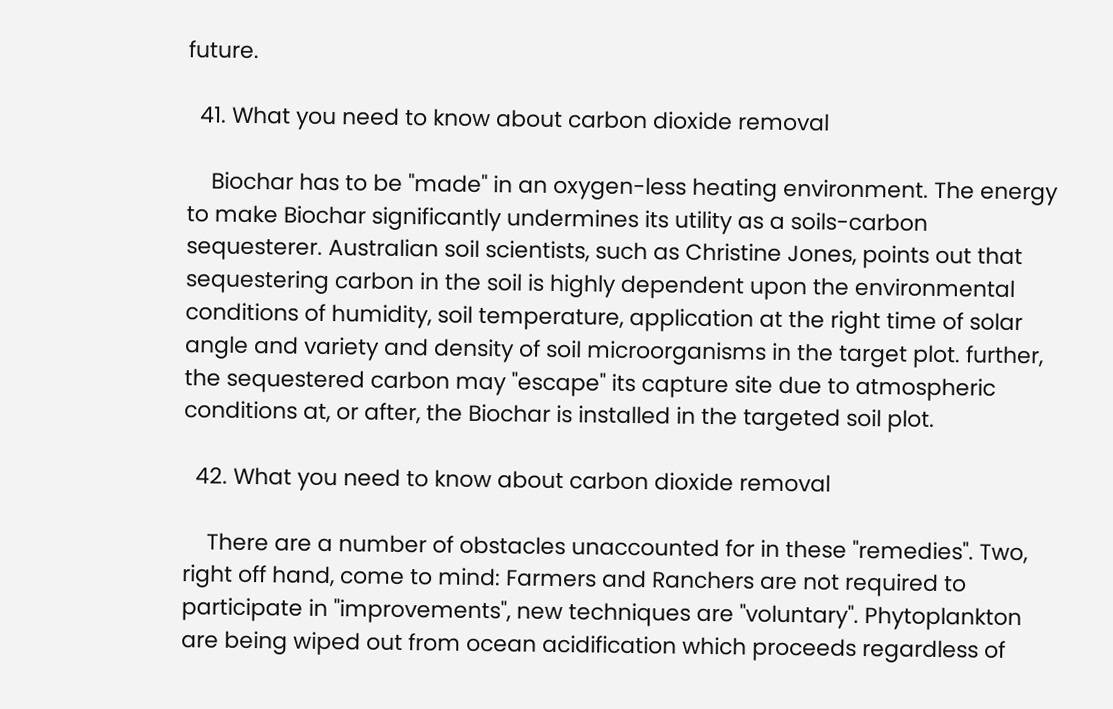future.

  41. What you need to know about carbon dioxide removal

    Biochar has to be "made" in an oxygen-less heating environment. The energy to make Biochar significantly undermines its utility as a soils-carbon sequesterer. Australian soil scientists, such as Christine Jones, points out that sequestering carbon in the soil is highly dependent upon the environmental conditions of humidity, soil temperature, application at the right time of solar angle and variety and density of soil microorganisms in the target plot. further, the sequestered carbon may "escape" its capture site due to atmospheric conditions at, or after, the Biochar is installed in the targeted soil plot.

  42. What you need to know about carbon dioxide removal

    There are a number of obstacles unaccounted for in these "remedies". Two, right off hand, come to mind: Farmers and Ranchers are not required to participate in "improvements", new techniques are "voluntary". Phytoplankton are being wiped out from ocean acidification which proceeds regardless of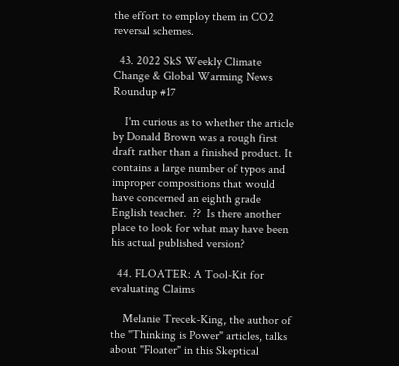the effort to employ them in CO2 reversal schemes.

  43. 2022 SkS Weekly Climate Change & Global Warming News Roundup #17

    I'm curious as to whether the article by Donald Brown was a rough first draft rather than a finished product. It contains a large number of typos and improper compositions that would have concerned an eighth grade English teacher.  ??  Is there another place to look for what may have been his actual published version?

  44. FLOATER: A Tool-Kit for evaluating Claims

    Melanie Trecek-King, the author of the "Thinking is Power" articles, talks about "Floater" in this Skeptical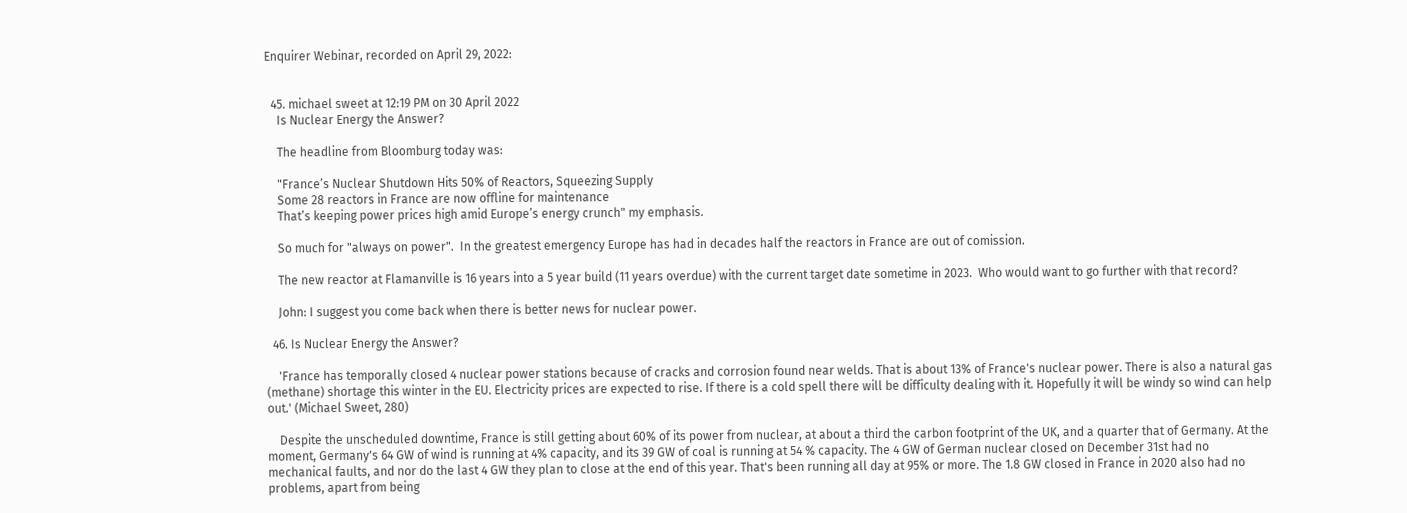Enquirer Webinar, recorded on April 29, 2022:


  45. michael sweet at 12:19 PM on 30 April 2022
    Is Nuclear Energy the Answer?

    The headline from Bloomburg today was:

    "France’s Nuclear Shutdown Hits 50% of Reactors, Squeezing Supply
    Some 28 reactors in France are now offline for maintenance
    That’s keeping power prices high amid Europe’s energy crunch" my emphasis.

    So much for "always on power".  In the greatest emergency Europe has had in decades half the reactors in France are out of comission.

    The new reactor at Flamanville is 16 years into a 5 year build (11 years overdue) with the current target date sometime in 2023.  Who would want to go further with that record?

    John: I suggest you come back when there is better news for nuclear power.

  46. Is Nuclear Energy the Answer?

    'France has temporally closed 4 nuclear power stations because of cracks and corrosion found near welds. That is about 13% of France's nuclear power. There is also a natural gas (methane) shortage this winter in the EU. Electricity prices are expected to rise. If there is a cold spell there will be difficulty dealing with it. Hopefully it will be windy so wind can help out.' (Michael Sweet, 280)

    Despite the unscheduled downtime, France is still getting about 60% of its power from nuclear, at about a third the carbon footprint of the UK, and a quarter that of Germany. At the moment, Germany's 64 GW of wind is running at 4% capacity, and its 39 GW of coal is running at 54 % capacity. The 4 GW of German nuclear closed on December 31st had no mechanical faults, and nor do the last 4 GW they plan to close at the end of this year. That's been running all day at 95% or more. The 1.8 GW closed in France in 2020 also had no problems, apart from being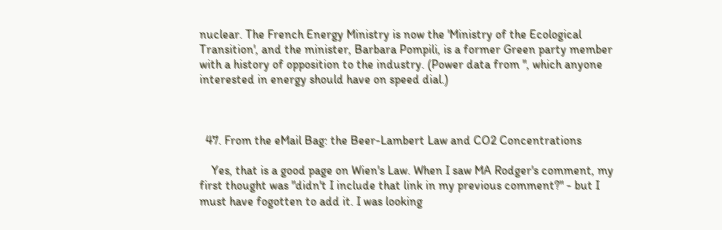nuclear. The French Energy Ministry is now the 'Ministry of the Ecological Transition', and the minister, Barbara Pompili, is a former Green party member with a history of opposition to the industry. (Power data from '', which anyone interested in energy should have on speed dial.)



  47. From the eMail Bag: the Beer-Lambert Law and CO2 Concentrations

    Yes, that is a good page on Wien's Law. When I saw MA Rodger's comment, my first thought was "didn't I include that link in my previous comment?" - but I must have fogotten to add it. I was looking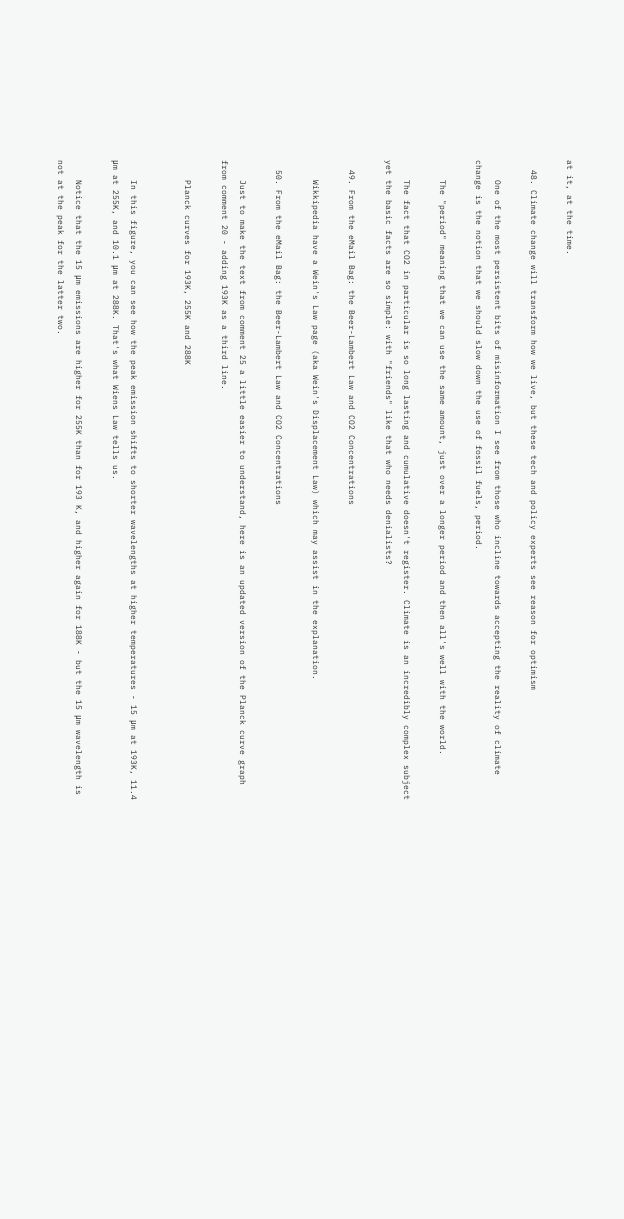at it, at the time.

  48. Climate change will transform how we live, but these tech and policy experts see reason for optimism

    One of the most persistent bits of misinformation I see from those who incline towards accepting the reality of climate change is the notion that we should slow down the use of fossil fuels, period.

    The "period" meaning that we can use the same amount, just over a longer period and then all's well with the world.

    The fact that CO2 in particular is so long lasting and cumulative doesn't register. Climate is an incredibly complex subject yet the basic facts are so simple: with "friends" like that who needs denialists?

  49. From the eMail Bag: the Beer-Lambert Law and CO2 Concentrations

    Wikkipedia have a Wein's Law page (aka Wein's Displacement Law) which may assist in the explanation.

  50. From the eMail Bag: the Beer-Lambert Law and CO2 Concentrations

    Just to make the text from comment 25 a little easier to understand, here is an updated version of the Planck curve graph from comment 20 - adding 193K as a third line.

    Planck curves for 193K, 255K and 288K


    In this figure, you can see how the peak emission shifts to shorter wavelengths at higher temperatures - 15 μm at 193K, 11.4 μm at 255K, and 10.1 μm at 288K. That's what Wiens Law tells us.

    Notice that the 15 μm emissions are higher for 255K than for 193 K, and higher again for 188K - but the 15 μm wavelength is not at the peak for the latter two.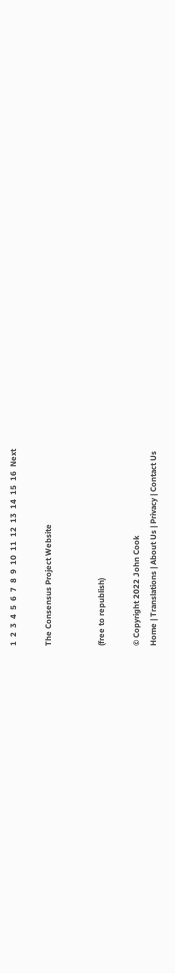1  2  3  4  5  6  7  8  9  10  11  12  13  14  15  16  Next

The Consensus Project Website


(free to republish)

© Copyright 2022 John Cook
Home | Translations | About Us | Privacy | Contact Us